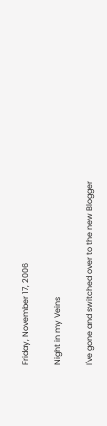Friday, November 17, 2006

Night in my Veins

I've gone and switched over to the new Blogger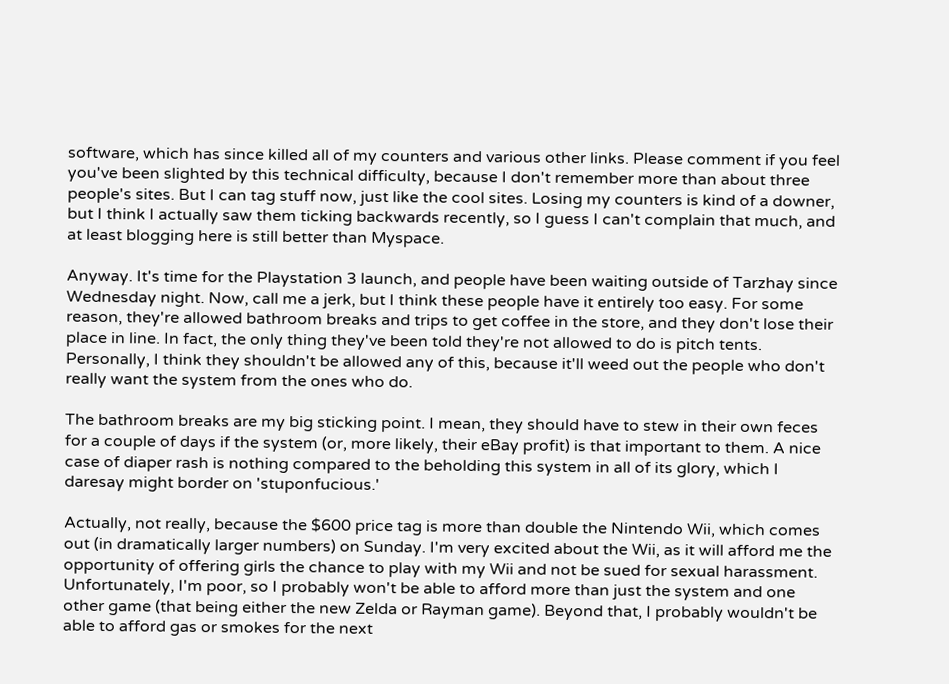software, which has since killed all of my counters and various other links. Please comment if you feel you've been slighted by this technical difficulty, because I don't remember more than about three people's sites. But I can tag stuff now, just like the cool sites. Losing my counters is kind of a downer, but I think I actually saw them ticking backwards recently, so I guess I can't complain that much, and at least blogging here is still better than Myspace.

Anyway. It's time for the Playstation 3 launch, and people have been waiting outside of Tarzhay since Wednesday night. Now, call me a jerk, but I think these people have it entirely too easy. For some reason, they're allowed bathroom breaks and trips to get coffee in the store, and they don't lose their place in line. In fact, the only thing they've been told they're not allowed to do is pitch tents. Personally, I think they shouldn't be allowed any of this, because it'll weed out the people who don't really want the system from the ones who do.

The bathroom breaks are my big sticking point. I mean, they should have to stew in their own feces for a couple of days if the system (or, more likely, their eBay profit) is that important to them. A nice case of diaper rash is nothing compared to the beholding this system in all of its glory, which I daresay might border on 'stuponfucious.'

Actually, not really, because the $600 price tag is more than double the Nintendo Wii, which comes out (in dramatically larger numbers) on Sunday. I'm very excited about the Wii, as it will afford me the opportunity of offering girls the chance to play with my Wii and not be sued for sexual harassment. Unfortunately, I'm poor, so I probably won't be able to afford more than just the system and one other game (that being either the new Zelda or Rayman game). Beyond that, I probably wouldn't be able to afford gas or smokes for the next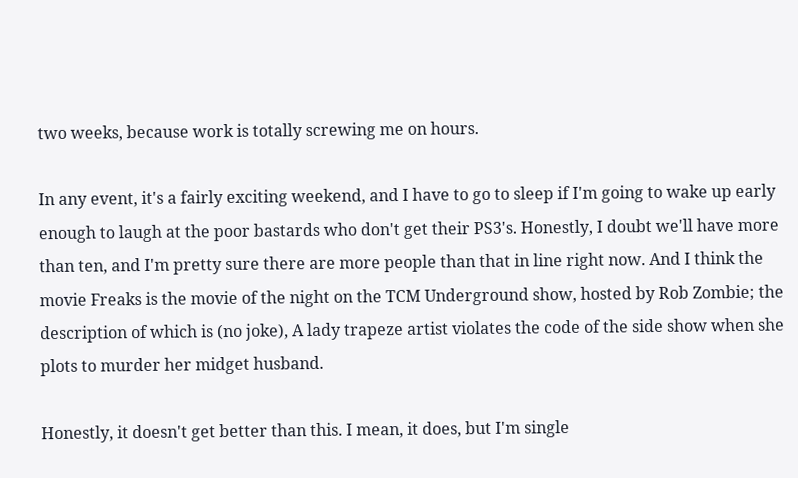two weeks, because work is totally screwing me on hours.

In any event, it's a fairly exciting weekend, and I have to go to sleep if I'm going to wake up early enough to laugh at the poor bastards who don't get their PS3's. Honestly, I doubt we'll have more than ten, and I'm pretty sure there are more people than that in line right now. And I think the movie Freaks is the movie of the night on the TCM Underground show, hosted by Rob Zombie; the description of which is (no joke), A lady trapeze artist violates the code of the side show when she plots to murder her midget husband.

Honestly, it doesn't get better than this. I mean, it does, but I'm single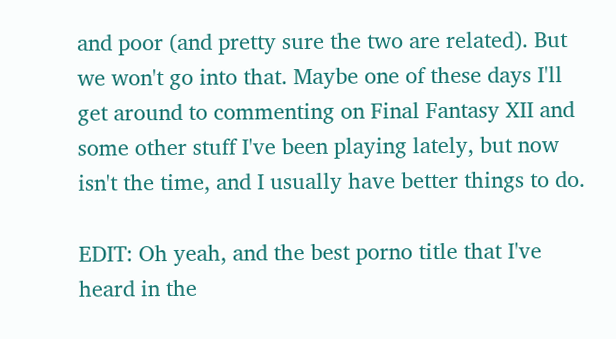and poor (and pretty sure the two are related). But we won't go into that. Maybe one of these days I'll get around to commenting on Final Fantasy XII and some other stuff I've been playing lately, but now isn't the time, and I usually have better things to do.

EDIT: Oh yeah, and the best porno title that I've heard in the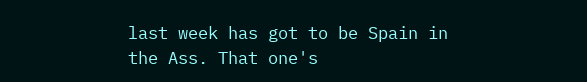last week has got to be Spain in the Ass. That one's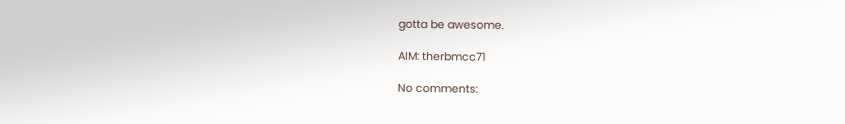gotta be awesome.

AIM: therbmcc71

No comments: